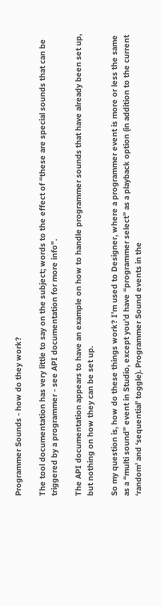Programmer Sounds - how do they work?

The tool documentation has very little to say on the subject; words to the effect of “these are special sounds that can be triggered by a programmer - see API documentation for more info”.

The API documentation appears to have an example on how to handle programmer sounds that have already been set up, but nothing on how they can be set up.

So my question is, how do these things work? I’m used to Designer, where a programmer event is more or less the same as a “multi sound” event in Studio, except you’d have “programmer select” as a playback option (in addition to the current ‘random’ and ‘sequential’ toggle). Programmer Sound events in the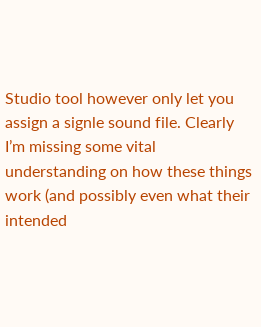Studio tool however only let you assign a signle sound file. Clearly I’m missing some vital understanding on how these things work (and possibly even what their intended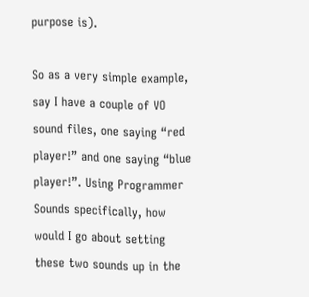purpose is).

So as a very simple example, say I have a couple of VO sound files, one saying “red player!” and one saying “blue player!”. Using Programmer Sounds specifically, how would I go about setting these two sounds up in the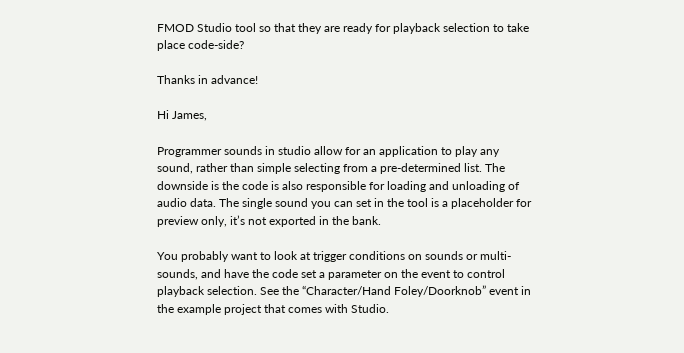FMOD Studio tool so that they are ready for playback selection to take place code-side?

Thanks in advance!

Hi James,

Programmer sounds in studio allow for an application to play any sound, rather than simple selecting from a pre-determined list. The downside is the code is also responsible for loading and unloading of audio data. The single sound you can set in the tool is a placeholder for preview only, it’s not exported in the bank.

You probably want to look at trigger conditions on sounds or multi-sounds, and have the code set a parameter on the event to control playback selection. See the “Character/Hand Foley/Doorknob” event in the example project that comes with Studio.